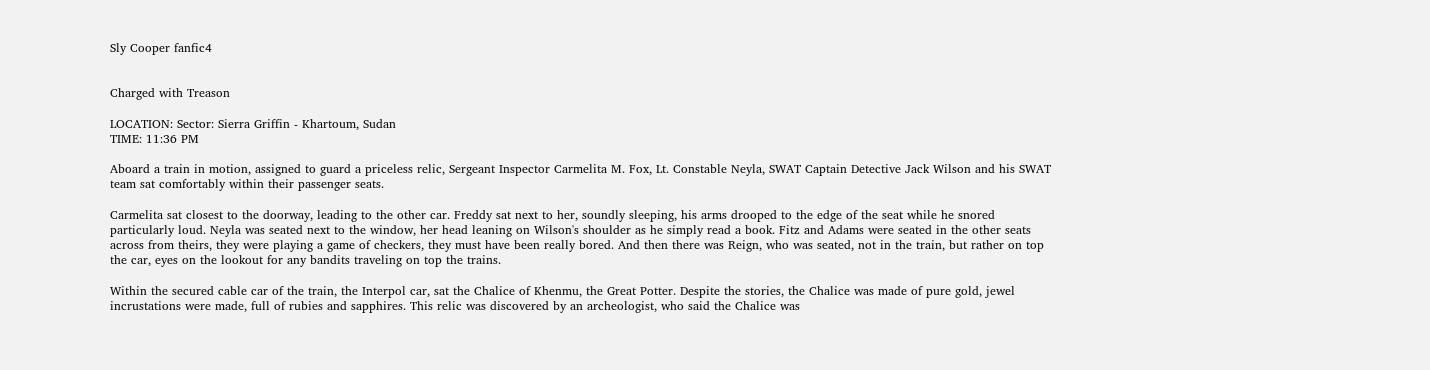Sly Cooper fanfic4


Charged with Treason

LOCATION: Sector: Sierra Griffin - Khartoum, Sudan
TIME: 11:36 PM

Aboard a train in motion, assigned to guard a priceless relic, Sergeant Inspector Carmelita M. Fox, Lt. Constable Neyla, SWAT Captain Detective Jack Wilson and his SWAT team sat comfortably within their passenger seats.

Carmelita sat closest to the doorway, leading to the other car. Freddy sat next to her, soundly sleeping, his arms drooped to the edge of the seat while he snored particularly loud. Neyla was seated next to the window, her head leaning on Wilson's shoulder as he simply read a book. Fitz and Adams were seated in the other seats across from theirs, they were playing a game of checkers, they must have been really bored. And then there was Reign, who was seated, not in the train, but rather on top the car, eyes on the lookout for any bandits traveling on top the trains.

Within the secured cable car of the train, the Interpol car, sat the Chalice of Khenmu, the Great Potter. Despite the stories, the Chalice was made of pure gold, jewel incrustations were made, full of rubies and sapphires. This relic was discovered by an archeologist, who said the Chalice was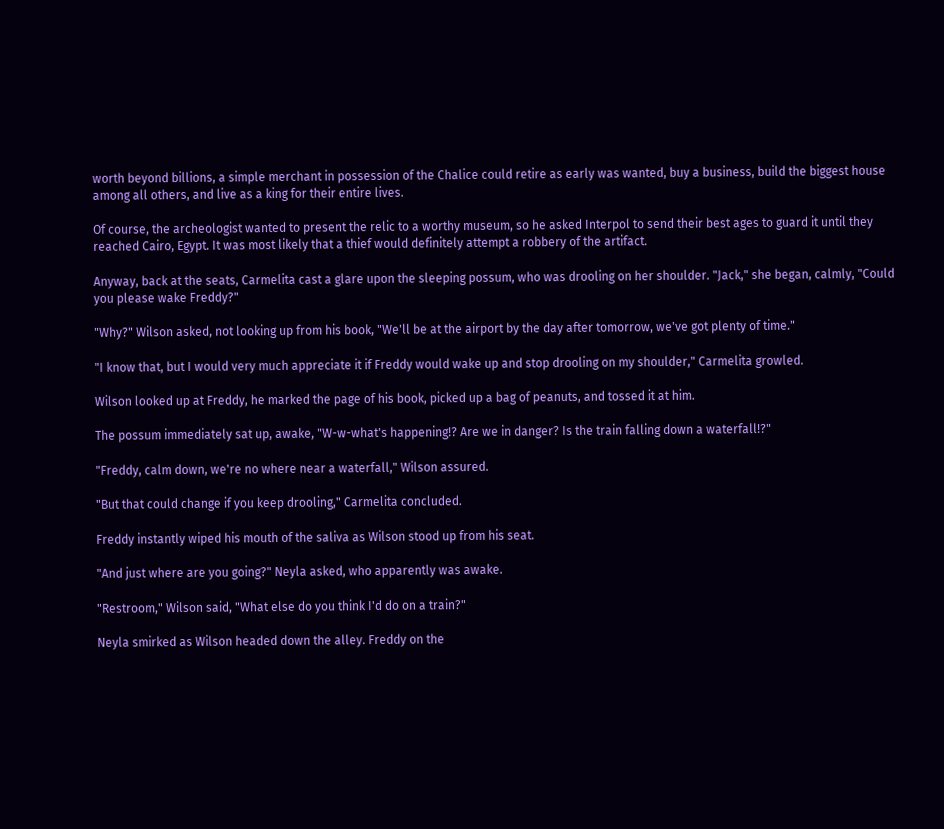worth beyond billions, a simple merchant in possession of the Chalice could retire as early was wanted, buy a business, build the biggest house among all others, and live as a king for their entire lives.

Of course, the archeologist wanted to present the relic to a worthy museum, so he asked Interpol to send their best ages to guard it until they reached Cairo, Egypt. It was most likely that a thief would definitely attempt a robbery of the artifact.

Anyway, back at the seats, Carmelita cast a glare upon the sleeping possum, who was drooling on her shoulder. "Jack," she began, calmly, "Could you please wake Freddy?"

"Why?" Wilson asked, not looking up from his book, "We'll be at the airport by the day after tomorrow, we've got plenty of time."

"I know that, but I would very much appreciate it if Freddy would wake up and stop drooling on my shoulder," Carmelita growled.

Wilson looked up at Freddy, he marked the page of his book, picked up a bag of peanuts, and tossed it at him.

The possum immediately sat up, awake, "W-w-what's happening!? Are we in danger? Is the train falling down a waterfall!?"

"Freddy, calm down, we're no where near a waterfall," Wilson assured.

"But that could change if you keep drooling," Carmelita concluded.

Freddy instantly wiped his mouth of the saliva as Wilson stood up from his seat.

"And just where are you going?" Neyla asked, who apparently was awake.

"Restroom," Wilson said, "What else do you think I'd do on a train?"

Neyla smirked as Wilson headed down the alley. Freddy on the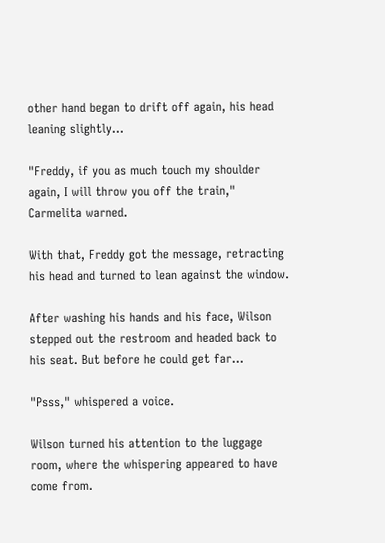other hand began to drift off again, his head leaning slightly...

"Freddy, if you as much touch my shoulder again, I will throw you off the train," Carmelita warned.

With that, Freddy got the message, retracting his head and turned to lean against the window.

After washing his hands and his face, Wilson stepped out the restroom and headed back to his seat. But before he could get far...

"Psss," whispered a voice.

Wilson turned his attention to the luggage room, where the whispering appeared to have come from.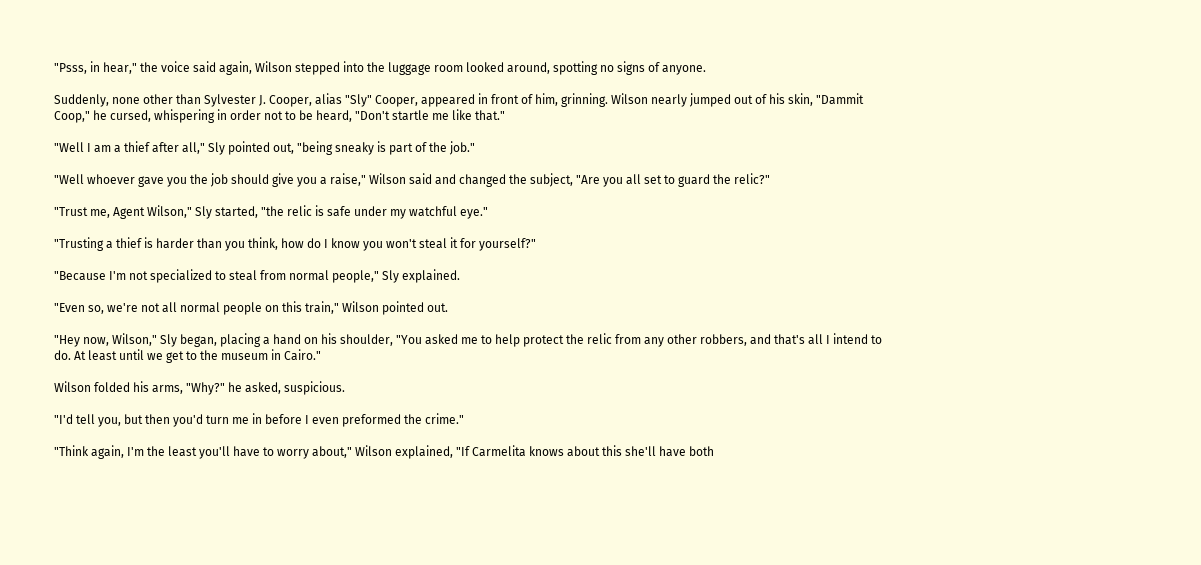"Psss, in hear," the voice said again, Wilson stepped into the luggage room looked around, spotting no signs of anyone.

Suddenly, none other than Sylvester J. Cooper, alias "Sly" Cooper, appeared in front of him, grinning. Wilson nearly jumped out of his skin, "Dammit Coop," he cursed, whispering in order not to be heard, "Don't startle me like that."

"Well I am a thief after all," Sly pointed out, "being sneaky is part of the job."

"Well whoever gave you the job should give you a raise," Wilson said and changed the subject, "Are you all set to guard the relic?"

"Trust me, Agent Wilson," Sly started, "the relic is safe under my watchful eye."

"Trusting a thief is harder than you think, how do I know you won't steal it for yourself?"

"Because I'm not specialized to steal from normal people," Sly explained.

"Even so, we're not all normal people on this train," Wilson pointed out.

"Hey now, Wilson," Sly began, placing a hand on his shoulder, "You asked me to help protect the relic from any other robbers, and that's all I intend to do. At least until we get to the museum in Cairo."

Wilson folded his arms, "Why?" he asked, suspicious.

"I'd tell you, but then you'd turn me in before I even preformed the crime."

"Think again, I'm the least you'll have to worry about," Wilson explained, "If Carmelita knows about this she'll have both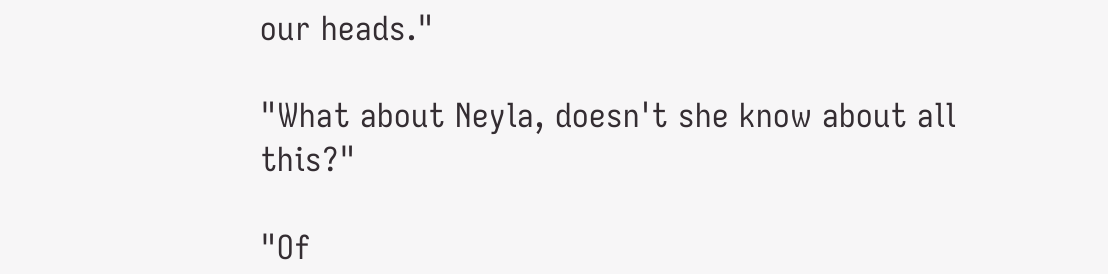our heads."

"What about Neyla, doesn't she know about all this?"

"Of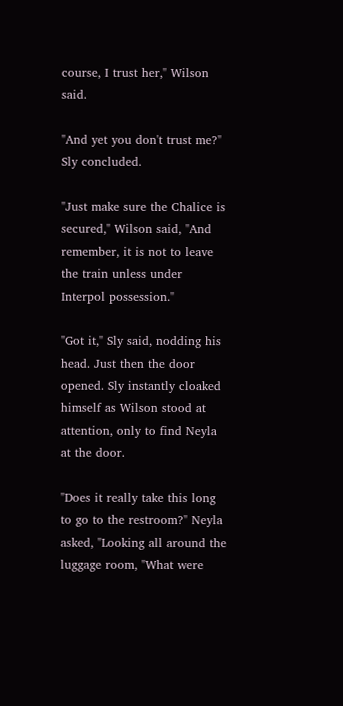course, I trust her," Wilson said.

"And yet you don't trust me?" Sly concluded.

"Just make sure the Chalice is secured," Wilson said, "And remember, it is not to leave the train unless under Interpol possession."

"Got it," Sly said, nodding his head. Just then the door opened. Sly instantly cloaked himself as Wilson stood at attention, only to find Neyla at the door.

"Does it really take this long to go to the restroom?" Neyla asked, "Looking all around the luggage room, "What were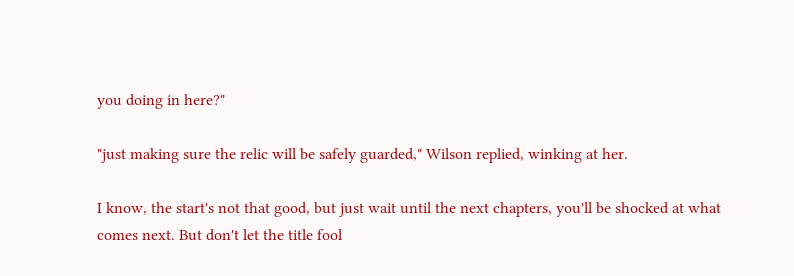you doing in here?"

"just making sure the relic will be safely guarded," Wilson replied, winking at her.

I know, the start's not that good, but just wait until the next chapters, you'll be shocked at what comes next. But don't let the title fool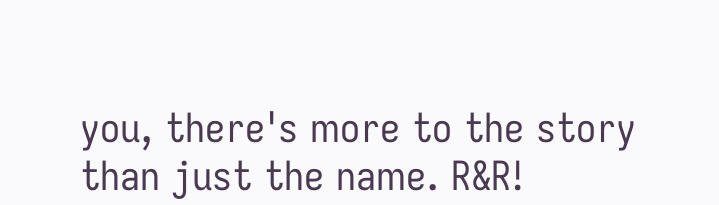you, there's more to the story than just the name. R&R!